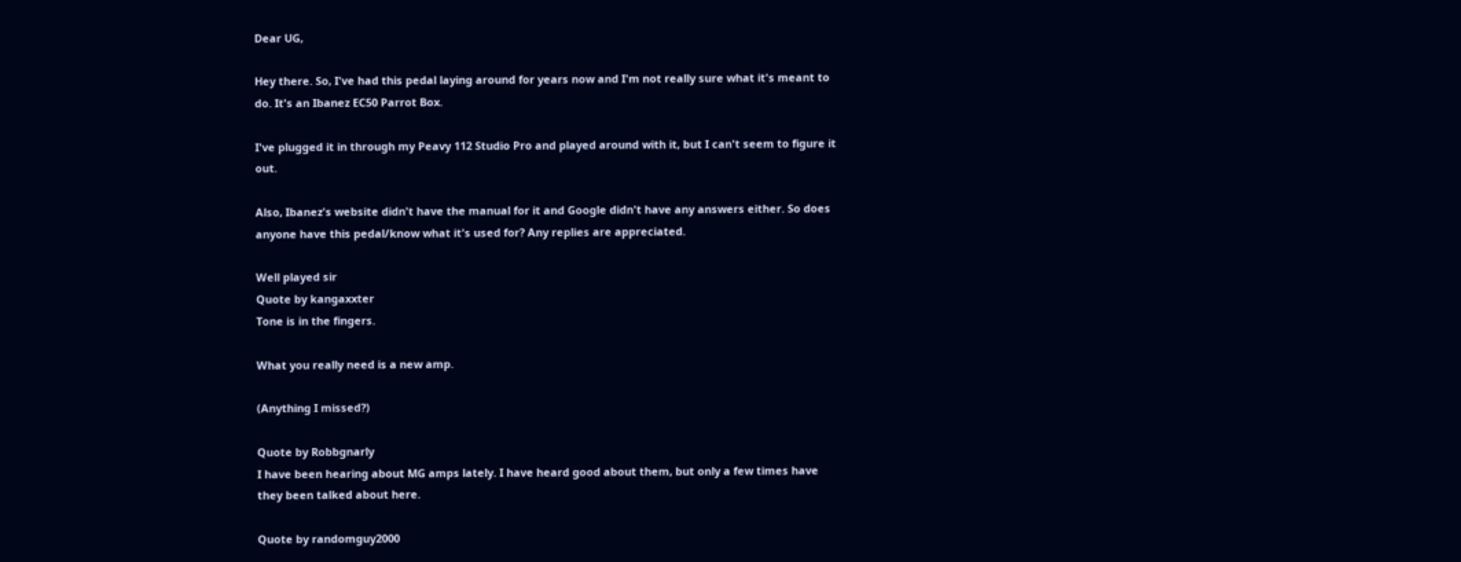Dear UG,

Hey there. So, I've had this pedal laying around for years now and I'm not really sure what it's meant to do. It's an Ibanez EC50 Parrot Box.

I've plugged it in through my Peavy 112 Studio Pro and played around with it, but I can't seem to figure it out.

Also, Ibanez's website didn't have the manual for it and Google didn't have any answers either. So does anyone have this pedal/know what it's used for? Any replies are appreciated.

Well played sir
Quote by kangaxxter
Tone is in the fingers.

What you really need is a new amp.

(Anything I missed?)

Quote by Robbgnarly
I have been hearing about MG amps lately. I have heard good about them, but only a few times have they been talked about here.

Quote by randomguy2000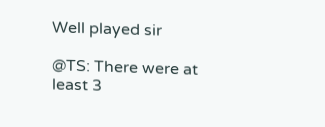Well played sir

@TS: There were at least 3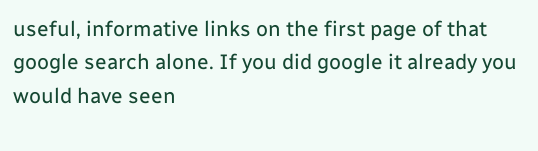useful, informative links on the first page of that google search alone. If you did google it already you would have seen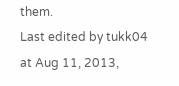them.
Last edited by tukk04 at Aug 11, 2013,